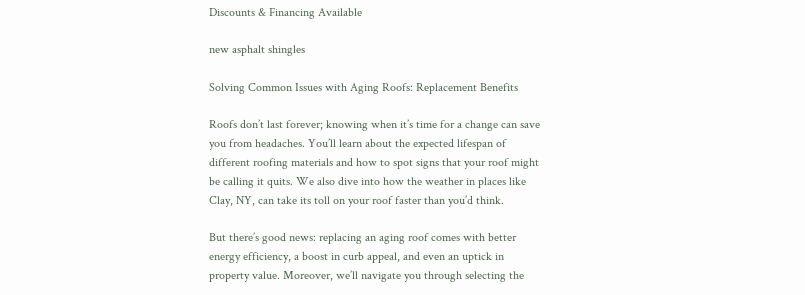Discounts & Financing Available

new asphalt shingles

Solving Common Issues with Aging Roofs: Replacement Benefits

Roofs don’t last forever; knowing when it’s time for a change can save you from headaches. You’ll learn about the expected lifespan of different roofing materials and how to spot signs that your roof might be calling it quits. We also dive into how the weather in places like Clay, NY, can take its toll on your roof faster than you’d think.

But there’s good news: replacing an aging roof comes with better energy efficiency, a boost in curb appeal, and even an uptick in property value. Moreover, we’ll navigate you through selecting the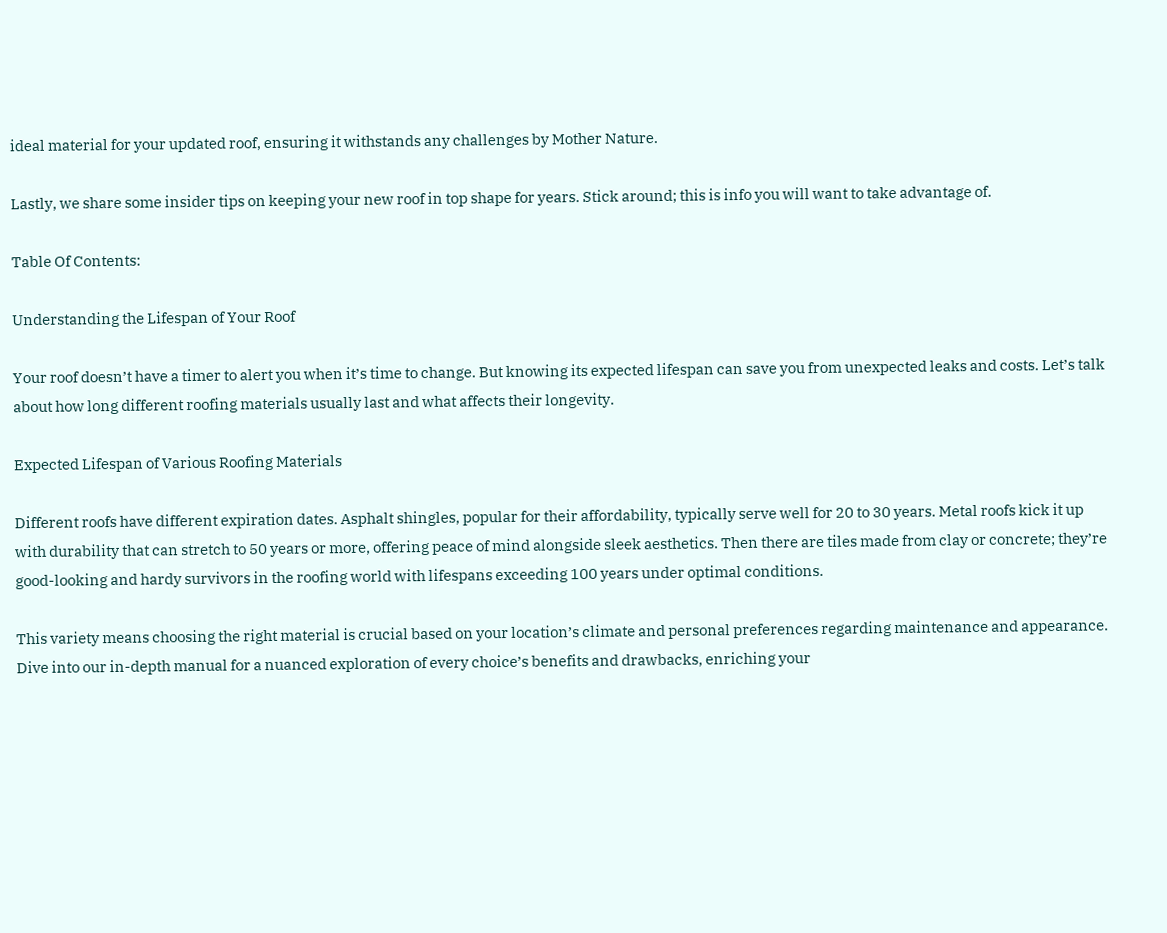ideal material for your updated roof, ensuring it withstands any challenges by Mother Nature.

Lastly, we share some insider tips on keeping your new roof in top shape for years. Stick around; this is info you will want to take advantage of.

Table Of Contents:

Understanding the Lifespan of Your Roof

Your roof doesn’t have a timer to alert you when it’s time to change. But knowing its expected lifespan can save you from unexpected leaks and costs. Let’s talk about how long different roofing materials usually last and what affects their longevity.

Expected Lifespan of Various Roofing Materials

Different roofs have different expiration dates. Asphalt shingles, popular for their affordability, typically serve well for 20 to 30 years. Metal roofs kick it up with durability that can stretch to 50 years or more, offering peace of mind alongside sleek aesthetics. Then there are tiles made from clay or concrete; they’re good-looking and hardy survivors in the roofing world with lifespans exceeding 100 years under optimal conditions.

This variety means choosing the right material is crucial based on your location’s climate and personal preferences regarding maintenance and appearance. Dive into our in-depth manual for a nuanced exploration of every choice’s benefits and drawbacks, enriching your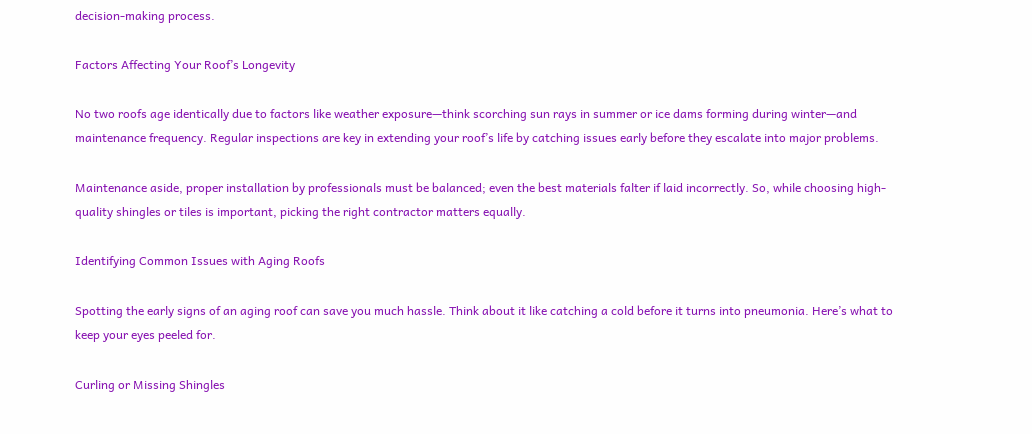decision-making process.

Factors Affecting Your Roof’s Longevity

No two roofs age identically due to factors like weather exposure—think scorching sun rays in summer or ice dams forming during winter—and maintenance frequency. Regular inspections are key in extending your roof’s life by catching issues early before they escalate into major problems.

Maintenance aside, proper installation by professionals must be balanced; even the best materials falter if laid incorrectly. So, while choosing high-quality shingles or tiles is important, picking the right contractor matters equally.

Identifying Common Issues with Aging Roofs

Spotting the early signs of an aging roof can save you much hassle. Think about it like catching a cold before it turns into pneumonia. Here’s what to keep your eyes peeled for.

Curling or Missing Shingles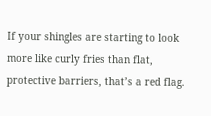If your shingles are starting to look more like curly fries than flat, protective barriers, that’s a red flag.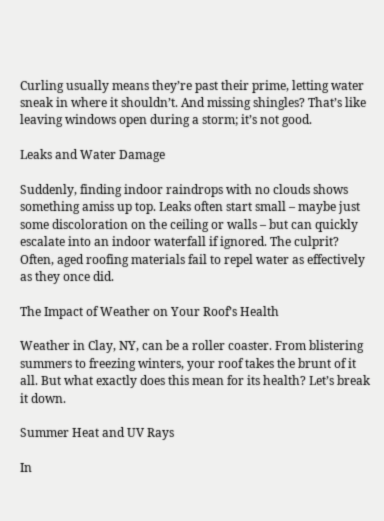Curling usually means they’re past their prime, letting water sneak in where it shouldn’t. And missing shingles? That’s like leaving windows open during a storm; it’s not good.

Leaks and Water Damage

Suddenly, finding indoor raindrops with no clouds shows something amiss up top. Leaks often start small – maybe just some discoloration on the ceiling or walls – but can quickly escalate into an indoor waterfall if ignored. The culprit? Often, aged roofing materials fail to repel water as effectively as they once did.

The Impact of Weather on Your Roof’s Health

Weather in Clay, NY, can be a roller coaster. From blistering summers to freezing winters, your roof takes the brunt of it all. But what exactly does this mean for its health? Let’s break it down.

Summer Heat and UV Rays

In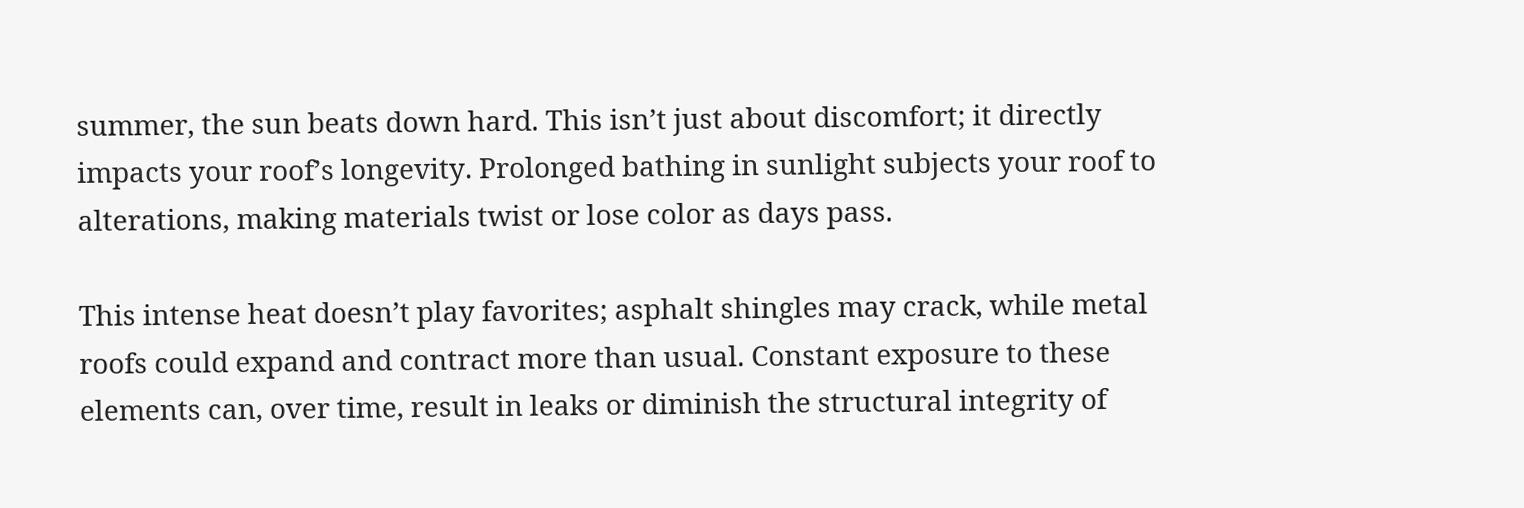summer, the sun beats down hard. This isn’t just about discomfort; it directly impacts your roof’s longevity. Prolonged bathing in sunlight subjects your roof to alterations, making materials twist or lose color as days pass.

This intense heat doesn’t play favorites; asphalt shingles may crack, while metal roofs could expand and contract more than usual. Constant exposure to these elements can, over time, result in leaks or diminish the structural integrity of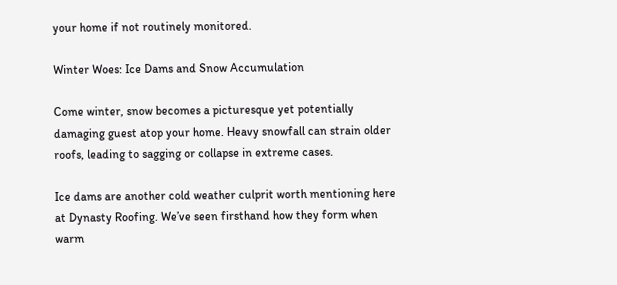your home if not routinely monitored.

Winter Woes: Ice Dams and Snow Accumulation

Come winter, snow becomes a picturesque yet potentially damaging guest atop your home. Heavy snowfall can strain older roofs, leading to sagging or collapse in extreme cases.

Ice dams are another cold weather culprit worth mentioning here at Dynasty Roofing. We’ve seen firsthand how they form when warm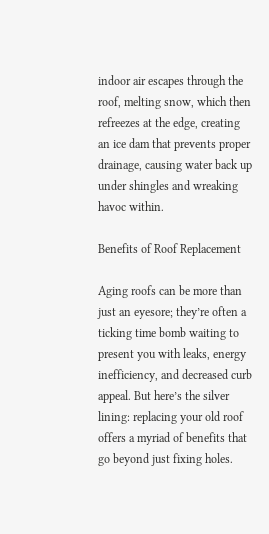indoor air escapes through the roof, melting snow, which then refreezes at the edge, creating an ice dam that prevents proper drainage, causing water back up under shingles and wreaking havoc within.

Benefits of Roof Replacement

Aging roofs can be more than just an eyesore; they’re often a ticking time bomb waiting to present you with leaks, energy inefficiency, and decreased curb appeal. But here’s the silver lining: replacing your old roof offers a myriad of benefits that go beyond just fixing holes.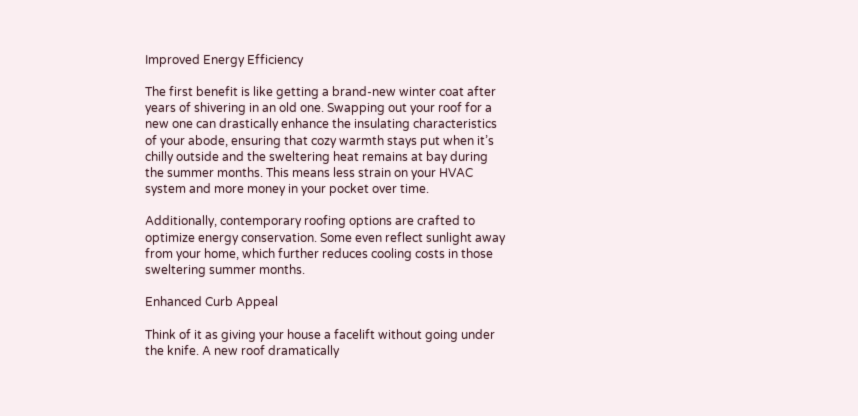Improved Energy Efficiency

The first benefit is like getting a brand-new winter coat after years of shivering in an old one. Swapping out your roof for a new one can drastically enhance the insulating characteristics of your abode, ensuring that cozy warmth stays put when it’s chilly outside and the sweltering heat remains at bay during the summer months. This means less strain on your HVAC system and more money in your pocket over time.

Additionally, contemporary roofing options are crafted to optimize energy conservation. Some even reflect sunlight away from your home, which further reduces cooling costs in those sweltering summer months.

Enhanced Curb Appeal

Think of it as giving your house a facelift without going under the knife. A new roof dramatically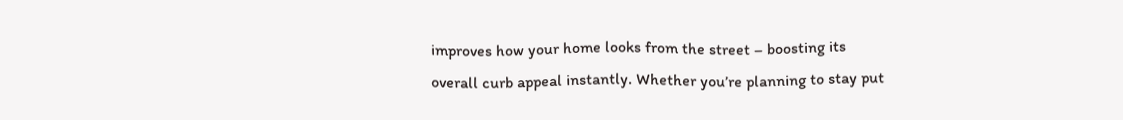improves how your home looks from the street – boosting its overall curb appeal instantly. Whether you’re planning to stay put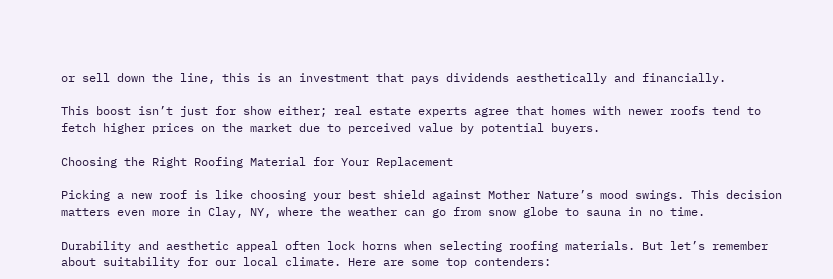or sell down the line, this is an investment that pays dividends aesthetically and financially.

This boost isn’t just for show either; real estate experts agree that homes with newer roofs tend to fetch higher prices on the market due to perceived value by potential buyers.

Choosing the Right Roofing Material for Your Replacement

Picking a new roof is like choosing your best shield against Mother Nature’s mood swings. This decision matters even more in Clay, NY, where the weather can go from snow globe to sauna in no time.

Durability and aesthetic appeal often lock horns when selecting roofing materials. But let’s remember about suitability for our local climate. Here are some top contenders: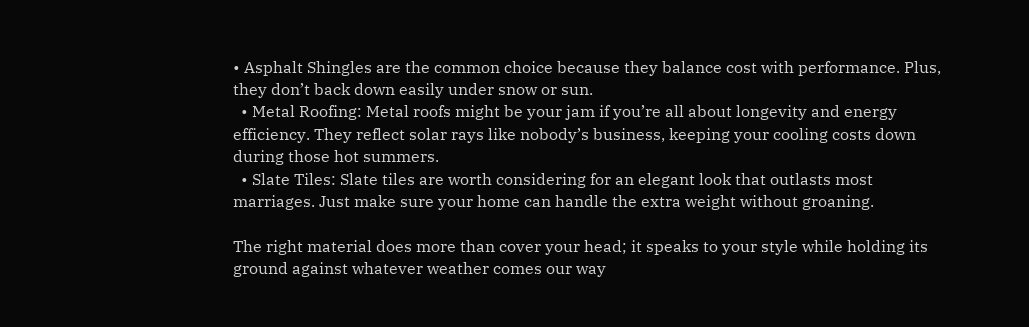• Asphalt Shingles are the common choice because they balance cost with performance. Plus, they don’t back down easily under snow or sun.
  • Metal Roofing: Metal roofs might be your jam if you’re all about longevity and energy efficiency. They reflect solar rays like nobody’s business, keeping your cooling costs down during those hot summers.
  • Slate Tiles: Slate tiles are worth considering for an elegant look that outlasts most marriages. Just make sure your home can handle the extra weight without groaning.

The right material does more than cover your head; it speaks to your style while holding its ground against whatever weather comes our way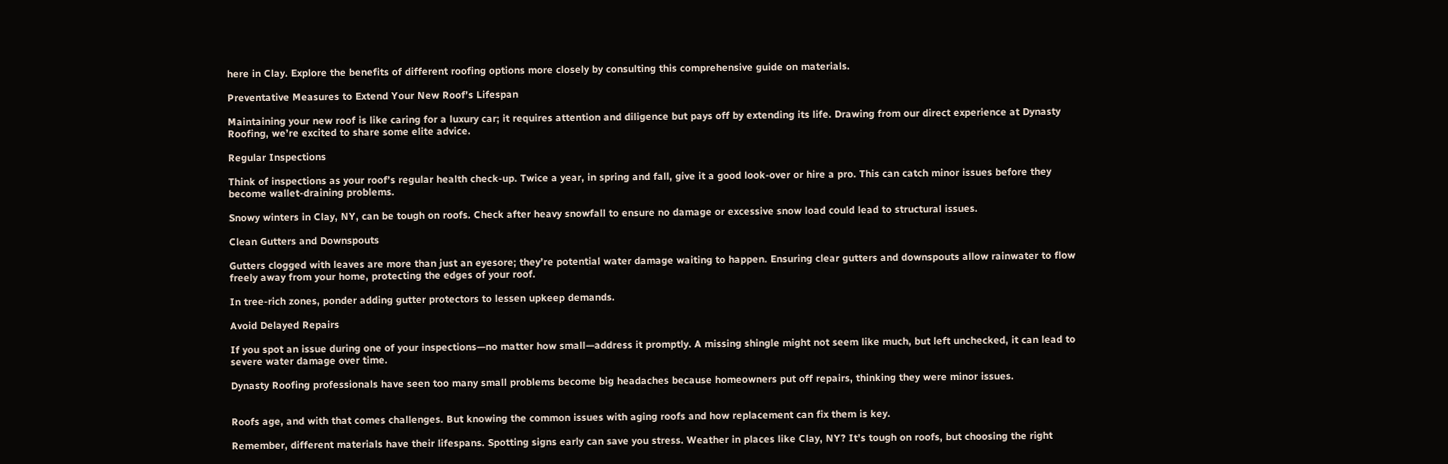here in Clay. Explore the benefits of different roofing options more closely by consulting this comprehensive guide on materials.

Preventative Measures to Extend Your New Roof’s Lifespan

Maintaining your new roof is like caring for a luxury car; it requires attention and diligence but pays off by extending its life. Drawing from our direct experience at Dynasty Roofing, we’re excited to share some elite advice.

Regular Inspections

Think of inspections as your roof’s regular health check-up. Twice a year, in spring and fall, give it a good look-over or hire a pro. This can catch minor issues before they become wallet-draining problems.

Snowy winters in Clay, NY, can be tough on roofs. Check after heavy snowfall to ensure no damage or excessive snow load could lead to structural issues.

Clean Gutters and Downspouts

Gutters clogged with leaves are more than just an eyesore; they’re potential water damage waiting to happen. Ensuring clear gutters and downspouts allow rainwater to flow freely away from your home, protecting the edges of your roof.

In tree-rich zones, ponder adding gutter protectors to lessen upkeep demands.

Avoid Delayed Repairs

If you spot an issue during one of your inspections—no matter how small—address it promptly. A missing shingle might not seem like much, but left unchecked, it can lead to severe water damage over time.

Dynasty Roofing professionals have seen too many small problems become big headaches because homeowners put off repairs, thinking they were minor issues.


Roofs age, and with that comes challenges. But knowing the common issues with aging roofs and how replacement can fix them is key.

Remember, different materials have their lifespans. Spotting signs early can save you stress. Weather in places like Clay, NY? It’s tough on roofs, but choosing the right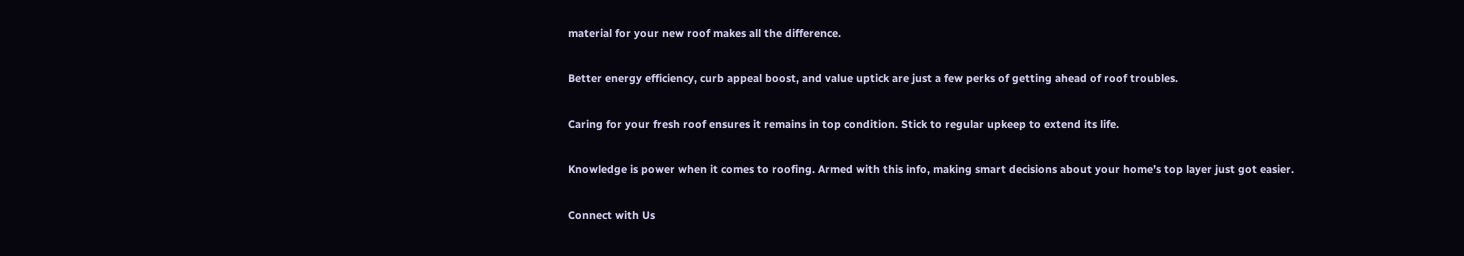material for your new roof makes all the difference.

Better energy efficiency, curb appeal boost, and value uptick are just a few perks of getting ahead of roof troubles.

Caring for your fresh roof ensures it remains in top condition. Stick to regular upkeep to extend its life.

Knowledge is power when it comes to roofing. Armed with this info, making smart decisions about your home’s top layer just got easier.

Connect with Us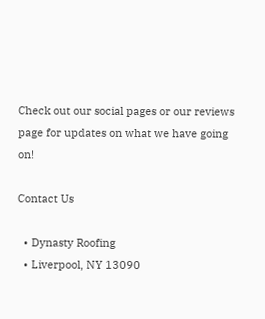Check out our social pages or our reviews page for updates on what we have going on!

Contact Us

  • Dynasty Roofing
  • Liverpool, NY 13090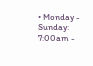• Monday - Sunday: 7:00am -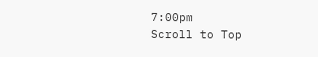7:00pm
Scroll to Top